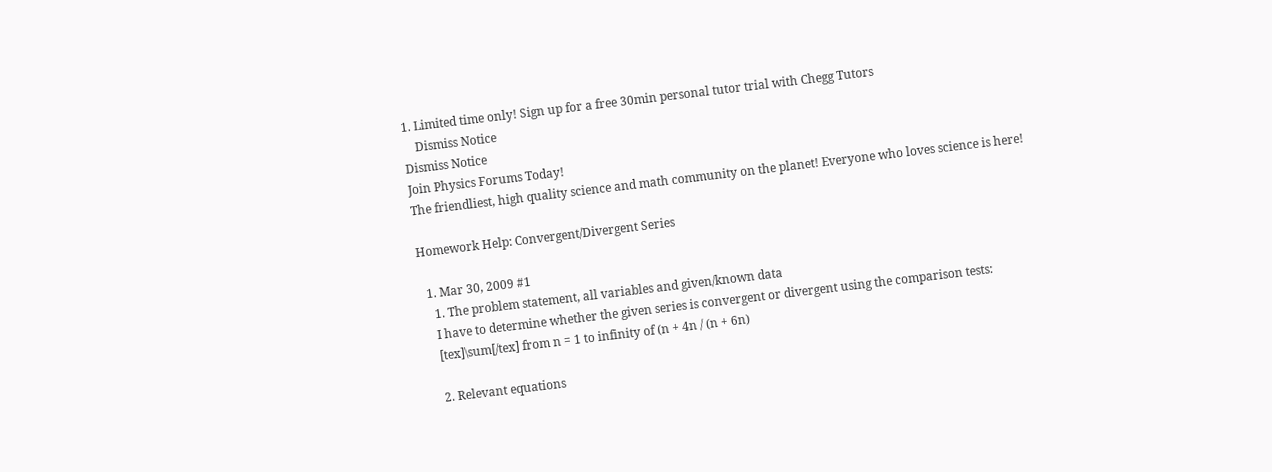1. Limited time only! Sign up for a free 30min personal tutor trial with Chegg Tutors
    Dismiss Notice
Dismiss Notice
Join Physics Forums Today!
The friendliest, high quality science and math community on the planet! Everyone who loves science is here!

Homework Help: Convergent/Divergent Series

  1. Mar 30, 2009 #1
    1. The problem statement, all variables and given/known data
    I have to determine whether the given series is convergent or divergent using the comparison tests:
    [tex]\sum[/tex] from n = 1 to infinity of (n + 4n / (n + 6n)

    2. Relevant equations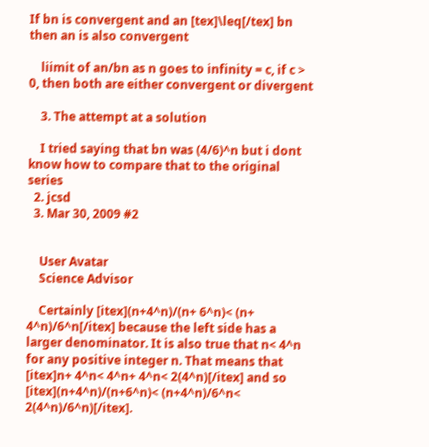If bn is convergent and an [tex]\leq[/tex] bn then an is also convergent

    liimit of an/bn as n goes to infinity = c, if c > 0, then both are either convergent or divergent

    3. The attempt at a solution

    I tried saying that bn was (4/6)^n but i dont know how to compare that to the original series
  2. jcsd
  3. Mar 30, 2009 #2


    User Avatar
    Science Advisor

    Certainly [itex](n+4^n)/(n+ 6^n)< (n+ 4^n)/6^n[/itex] because the left side has a larger denominator. It is also true that n< 4^n for any positive integer n. That means that [itex]n+ 4^n< 4^n+ 4^n< 2(4^n)[/itex] and so [itex](n+4^n)/(n+6^n)< (n+4^n)/6^n< 2(4^n)/6^n)[/itex].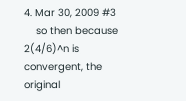4. Mar 30, 2009 #3
    so then because 2(4/6)^n is convergent, the original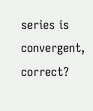series is convergent, correct?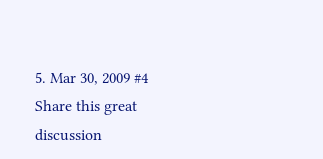5. Mar 30, 2009 #4
Share this great discussion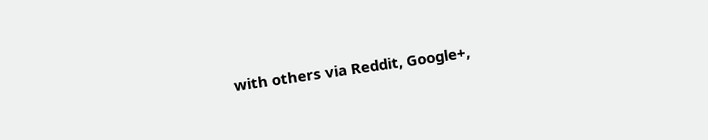with others via Reddit, Google+,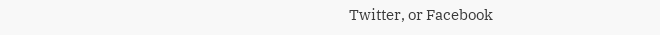Twitter, or Facebook